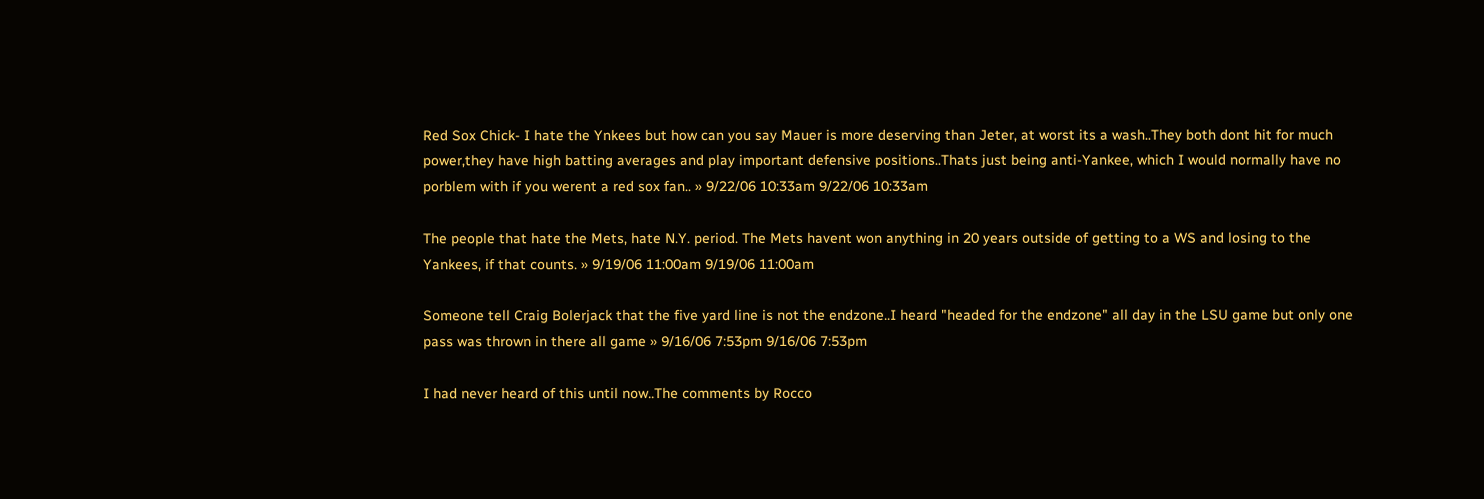Red Sox Chick- I hate the Ynkees but how can you say Mauer is more deserving than Jeter, at worst its a wash..They both dont hit for much power,they have high batting averages and play important defensive positions..Thats just being anti-Yankee, which I would normally have no porblem with if you werent a red sox fan.. » 9/22/06 10:33am 9/22/06 10:33am

The people that hate the Mets, hate N.Y. period. The Mets havent won anything in 20 years outside of getting to a WS and losing to the Yankees, if that counts. » 9/19/06 11:00am 9/19/06 11:00am

Someone tell Craig Bolerjack that the five yard line is not the endzone..I heard "headed for the endzone" all day in the LSU game but only one pass was thrown in there all game » 9/16/06 7:53pm 9/16/06 7:53pm

I had never heard of this until now..The comments by Rocco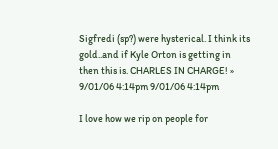Sigfredi (sp?) were hysterical. I think its gold..and if Kyle Orton is getting in then this is. CHARLES IN CHARGE! » 9/01/06 4:14pm 9/01/06 4:14pm

I love how we rip on people for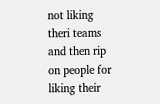not liking theri teams and then rip on people for liking their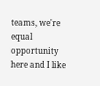teams, we're equal opportunity here and I like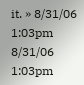it. » 8/31/06 1:03pm 8/31/06 1:03pm